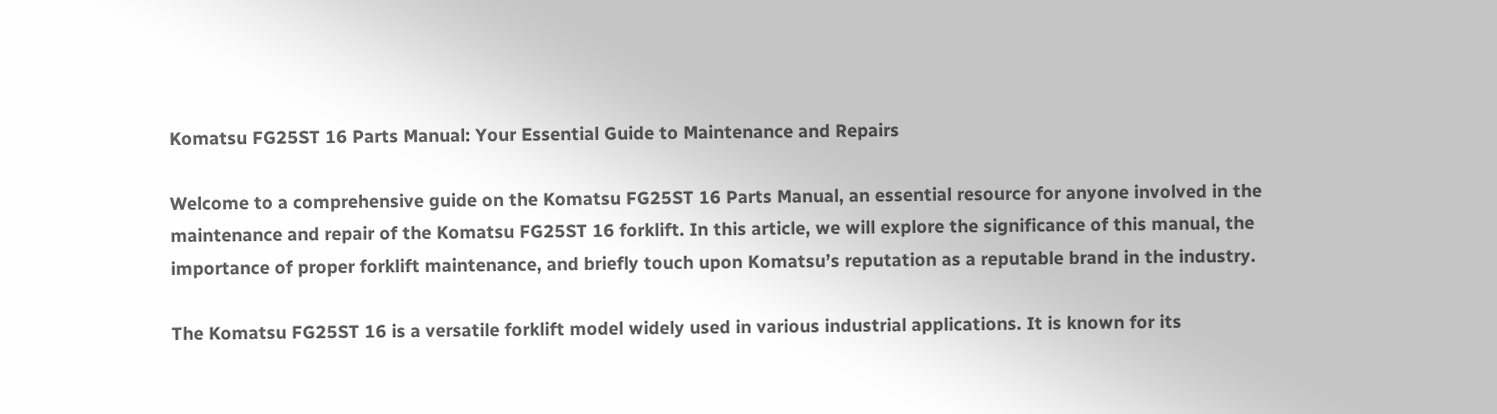Komatsu FG25ST 16 Parts Manual: Your Essential Guide to Maintenance and Repairs

Welcome to a comprehensive guide on the Komatsu FG25ST 16 Parts Manual, an essential resource for anyone involved in the maintenance and repair of the Komatsu FG25ST 16 forklift. In this article, we will explore the significance of this manual, the importance of proper forklift maintenance, and briefly touch upon Komatsu’s reputation as a reputable brand in the industry.

The Komatsu FG25ST 16 is a versatile forklift model widely used in various industrial applications. It is known for its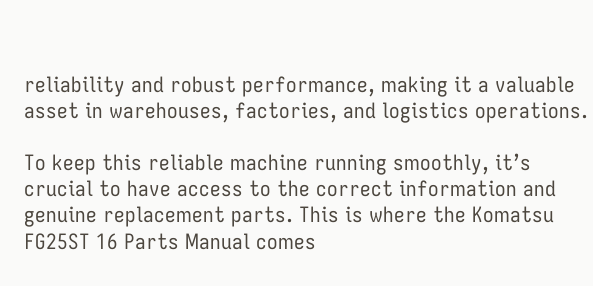reliability and robust performance, making it a valuable asset in warehouses, factories, and logistics operations.

To keep this reliable machine running smoothly, it’s crucial to have access to the correct information and genuine replacement parts. This is where the Komatsu FG25ST 16 Parts Manual comes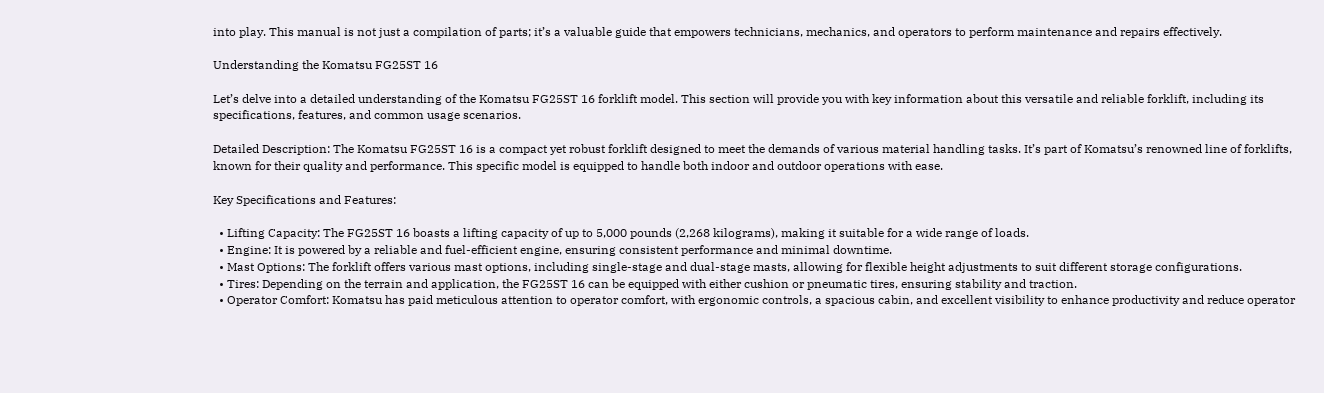into play. This manual is not just a compilation of parts; it’s a valuable guide that empowers technicians, mechanics, and operators to perform maintenance and repairs effectively.

Understanding the Komatsu FG25ST 16

Let’s delve into a detailed understanding of the Komatsu FG25ST 16 forklift model. This section will provide you with key information about this versatile and reliable forklift, including its specifications, features, and common usage scenarios.

Detailed Description: The Komatsu FG25ST 16 is a compact yet robust forklift designed to meet the demands of various material handling tasks. It’s part of Komatsu’s renowned line of forklifts, known for their quality and performance. This specific model is equipped to handle both indoor and outdoor operations with ease.

Key Specifications and Features:

  • Lifting Capacity: The FG25ST 16 boasts a lifting capacity of up to 5,000 pounds (2,268 kilograms), making it suitable for a wide range of loads.
  • Engine: It is powered by a reliable and fuel-efficient engine, ensuring consistent performance and minimal downtime.
  • Mast Options: The forklift offers various mast options, including single-stage and dual-stage masts, allowing for flexible height adjustments to suit different storage configurations.
  • Tires: Depending on the terrain and application, the FG25ST 16 can be equipped with either cushion or pneumatic tires, ensuring stability and traction.
  • Operator Comfort: Komatsu has paid meticulous attention to operator comfort, with ergonomic controls, a spacious cabin, and excellent visibility to enhance productivity and reduce operator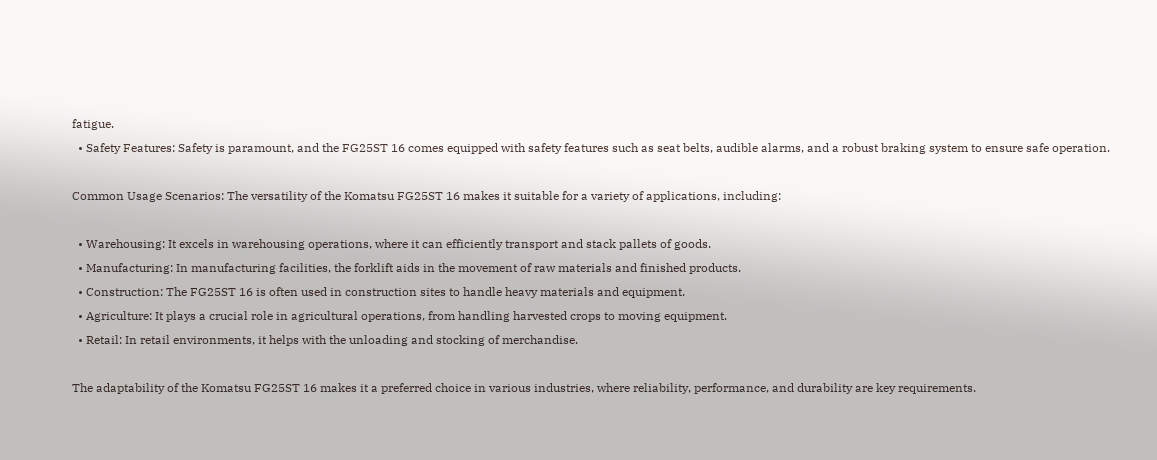fatigue.
  • Safety Features: Safety is paramount, and the FG25ST 16 comes equipped with safety features such as seat belts, audible alarms, and a robust braking system to ensure safe operation.

Common Usage Scenarios: The versatility of the Komatsu FG25ST 16 makes it suitable for a variety of applications, including:

  • Warehousing: It excels in warehousing operations, where it can efficiently transport and stack pallets of goods.
  • Manufacturing: In manufacturing facilities, the forklift aids in the movement of raw materials and finished products.
  • Construction: The FG25ST 16 is often used in construction sites to handle heavy materials and equipment.
  • Agriculture: It plays a crucial role in agricultural operations, from handling harvested crops to moving equipment.
  • Retail: In retail environments, it helps with the unloading and stocking of merchandise.

The adaptability of the Komatsu FG25ST 16 makes it a preferred choice in various industries, where reliability, performance, and durability are key requirements.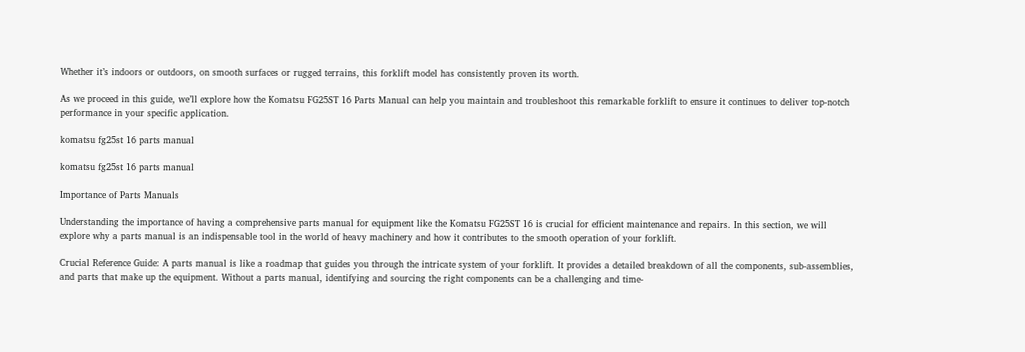Whether it’s indoors or outdoors, on smooth surfaces or rugged terrains, this forklift model has consistently proven its worth.

As we proceed in this guide, we’ll explore how the Komatsu FG25ST 16 Parts Manual can help you maintain and troubleshoot this remarkable forklift to ensure it continues to deliver top-notch performance in your specific application.

komatsu fg25st 16 parts manual

komatsu fg25st 16 parts manual

Importance of Parts Manuals

Understanding the importance of having a comprehensive parts manual for equipment like the Komatsu FG25ST 16 is crucial for efficient maintenance and repairs. In this section, we will explore why a parts manual is an indispensable tool in the world of heavy machinery and how it contributes to the smooth operation of your forklift.

Crucial Reference Guide: A parts manual is like a roadmap that guides you through the intricate system of your forklift. It provides a detailed breakdown of all the components, sub-assemblies, and parts that make up the equipment. Without a parts manual, identifying and sourcing the right components can be a challenging and time-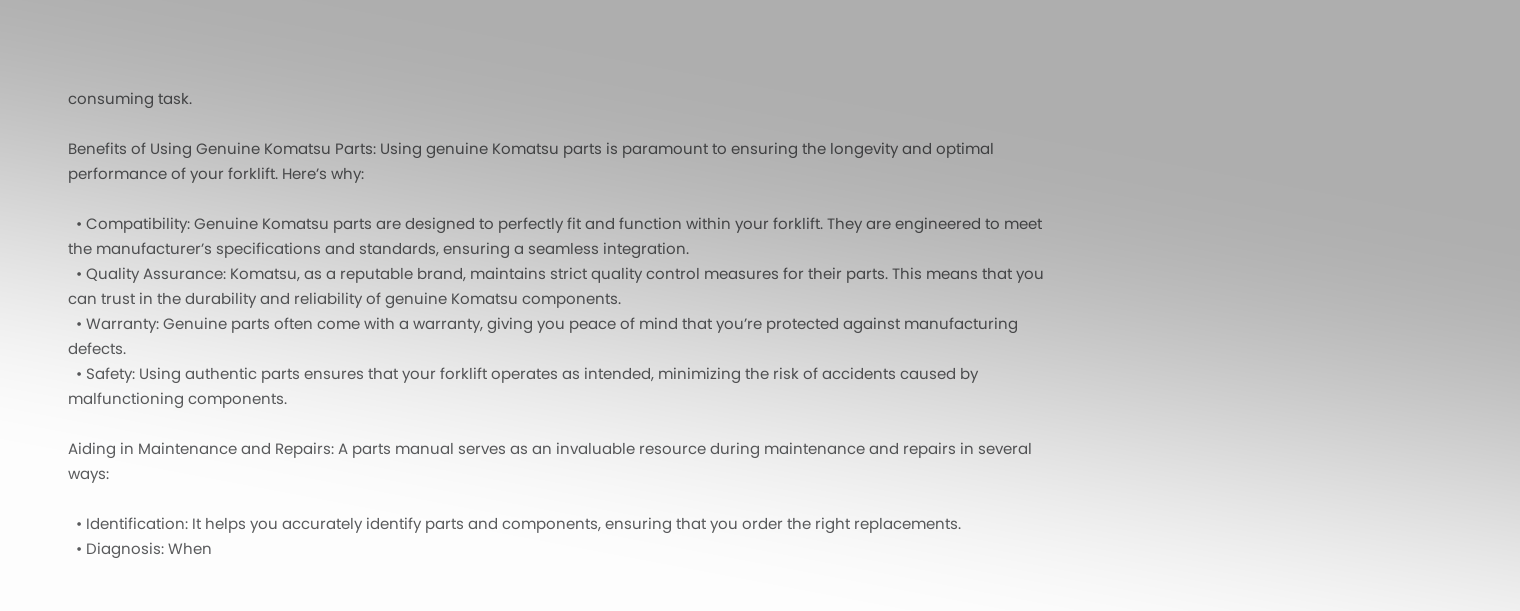consuming task.

Benefits of Using Genuine Komatsu Parts: Using genuine Komatsu parts is paramount to ensuring the longevity and optimal performance of your forklift. Here’s why:

  • Compatibility: Genuine Komatsu parts are designed to perfectly fit and function within your forklift. They are engineered to meet the manufacturer’s specifications and standards, ensuring a seamless integration.
  • Quality Assurance: Komatsu, as a reputable brand, maintains strict quality control measures for their parts. This means that you can trust in the durability and reliability of genuine Komatsu components.
  • Warranty: Genuine parts often come with a warranty, giving you peace of mind that you’re protected against manufacturing defects.
  • Safety: Using authentic parts ensures that your forklift operates as intended, minimizing the risk of accidents caused by malfunctioning components.

Aiding in Maintenance and Repairs: A parts manual serves as an invaluable resource during maintenance and repairs in several ways:

  • Identification: It helps you accurately identify parts and components, ensuring that you order the right replacements.
  • Diagnosis: When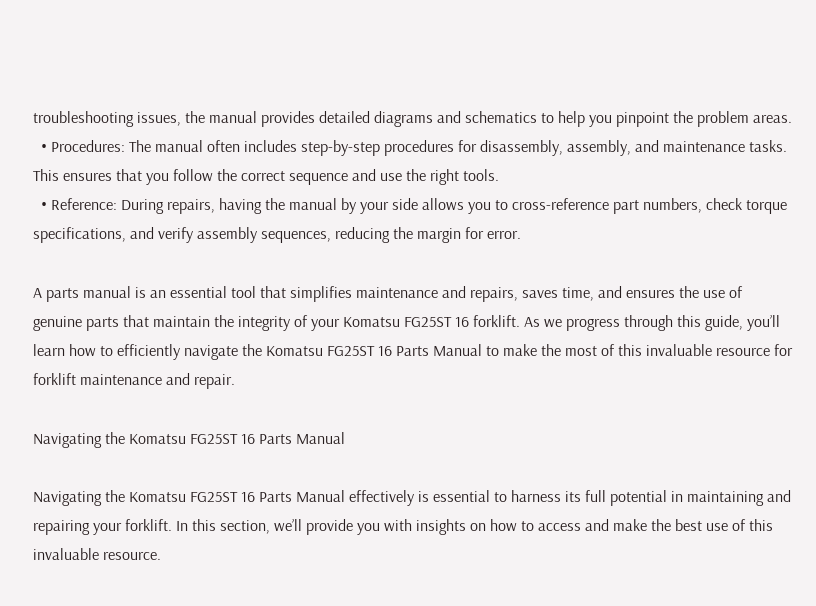troubleshooting issues, the manual provides detailed diagrams and schematics to help you pinpoint the problem areas.
  • Procedures: The manual often includes step-by-step procedures for disassembly, assembly, and maintenance tasks. This ensures that you follow the correct sequence and use the right tools.
  • Reference: During repairs, having the manual by your side allows you to cross-reference part numbers, check torque specifications, and verify assembly sequences, reducing the margin for error.

A parts manual is an essential tool that simplifies maintenance and repairs, saves time, and ensures the use of genuine parts that maintain the integrity of your Komatsu FG25ST 16 forklift. As we progress through this guide, you’ll learn how to efficiently navigate the Komatsu FG25ST 16 Parts Manual to make the most of this invaluable resource for forklift maintenance and repair.

Navigating the Komatsu FG25ST 16 Parts Manual

Navigating the Komatsu FG25ST 16 Parts Manual effectively is essential to harness its full potential in maintaining and repairing your forklift. In this section, we’ll provide you with insights on how to access and make the best use of this invaluable resource.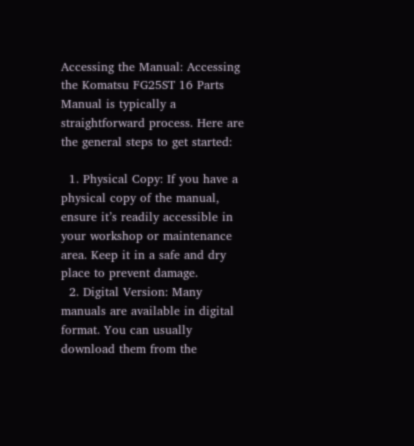Accessing the Manual: Accessing the Komatsu FG25ST 16 Parts Manual is typically a straightforward process. Here are the general steps to get started:

  1. Physical Copy: If you have a physical copy of the manual, ensure it’s readily accessible in your workshop or maintenance area. Keep it in a safe and dry place to prevent damage.
  2. Digital Version: Many manuals are available in digital format. You can usually download them from the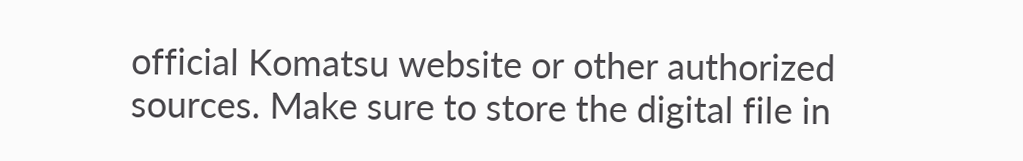official Komatsu website or other authorized sources. Make sure to store the digital file in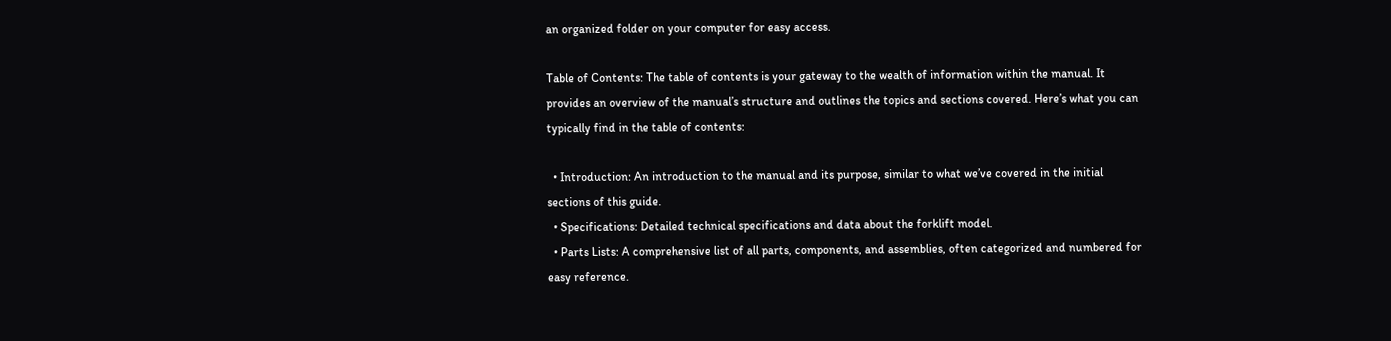an organized folder on your computer for easy access.

Table of Contents: The table of contents is your gateway to the wealth of information within the manual. It provides an overview of the manual’s structure and outlines the topics and sections covered. Here’s what you can typically find in the table of contents:

  • Introduction: An introduction to the manual and its purpose, similar to what we’ve covered in the initial sections of this guide.
  • Specifications: Detailed technical specifications and data about the forklift model.
  • Parts Lists: A comprehensive list of all parts, components, and assemblies, often categorized and numbered for easy reference.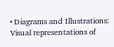• Diagrams and Illustrations: Visual representations of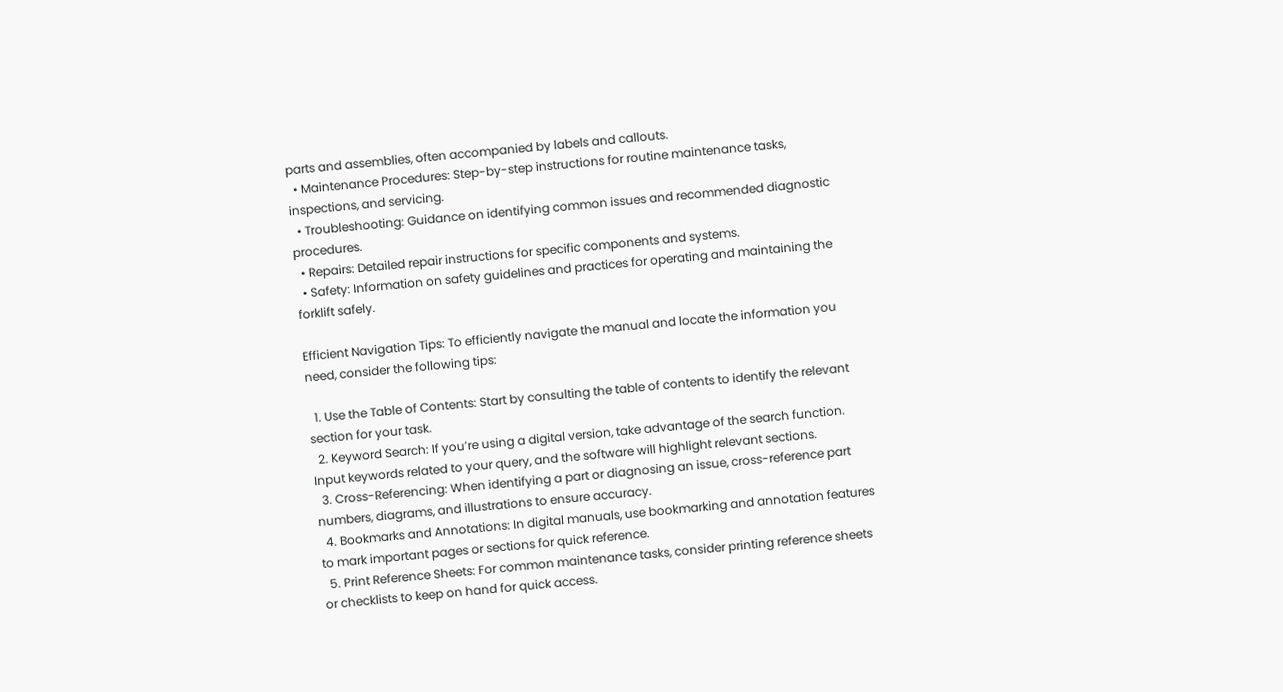parts and assemblies, often accompanied by labels and callouts.
  • Maintenance Procedures: Step-by-step instructions for routine maintenance tasks, inspections, and servicing.
  • Troubleshooting: Guidance on identifying common issues and recommended diagnostic procedures.
  • Repairs: Detailed repair instructions for specific components and systems.
  • Safety: Information on safety guidelines and practices for operating and maintaining the forklift safely.

Efficient Navigation Tips: To efficiently navigate the manual and locate the information you need, consider the following tips:

  1. Use the Table of Contents: Start by consulting the table of contents to identify the relevant section for your task.
  2. Keyword Search: If you’re using a digital version, take advantage of the search function. Input keywords related to your query, and the software will highlight relevant sections.
  3. Cross-Referencing: When identifying a part or diagnosing an issue, cross-reference part numbers, diagrams, and illustrations to ensure accuracy.
  4. Bookmarks and Annotations: In digital manuals, use bookmarking and annotation features to mark important pages or sections for quick reference.
  5. Print Reference Sheets: For common maintenance tasks, consider printing reference sheets or checklists to keep on hand for quick access.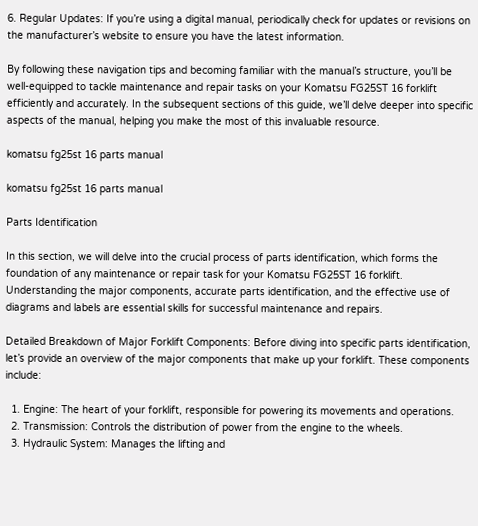6. Regular Updates: If you’re using a digital manual, periodically check for updates or revisions on the manufacturer’s website to ensure you have the latest information.

By following these navigation tips and becoming familiar with the manual’s structure, you’ll be well-equipped to tackle maintenance and repair tasks on your Komatsu FG25ST 16 forklift efficiently and accurately. In the subsequent sections of this guide, we’ll delve deeper into specific aspects of the manual, helping you make the most of this invaluable resource.

komatsu fg25st 16 parts manual

komatsu fg25st 16 parts manual

Parts Identification

In this section, we will delve into the crucial process of parts identification, which forms the foundation of any maintenance or repair task for your Komatsu FG25ST 16 forklift. Understanding the major components, accurate parts identification, and the effective use of diagrams and labels are essential skills for successful maintenance and repairs.

Detailed Breakdown of Major Forklift Components: Before diving into specific parts identification, let’s provide an overview of the major components that make up your forklift. These components include:

  1. Engine: The heart of your forklift, responsible for powering its movements and operations.
  2. Transmission: Controls the distribution of power from the engine to the wheels.
  3. Hydraulic System: Manages the lifting and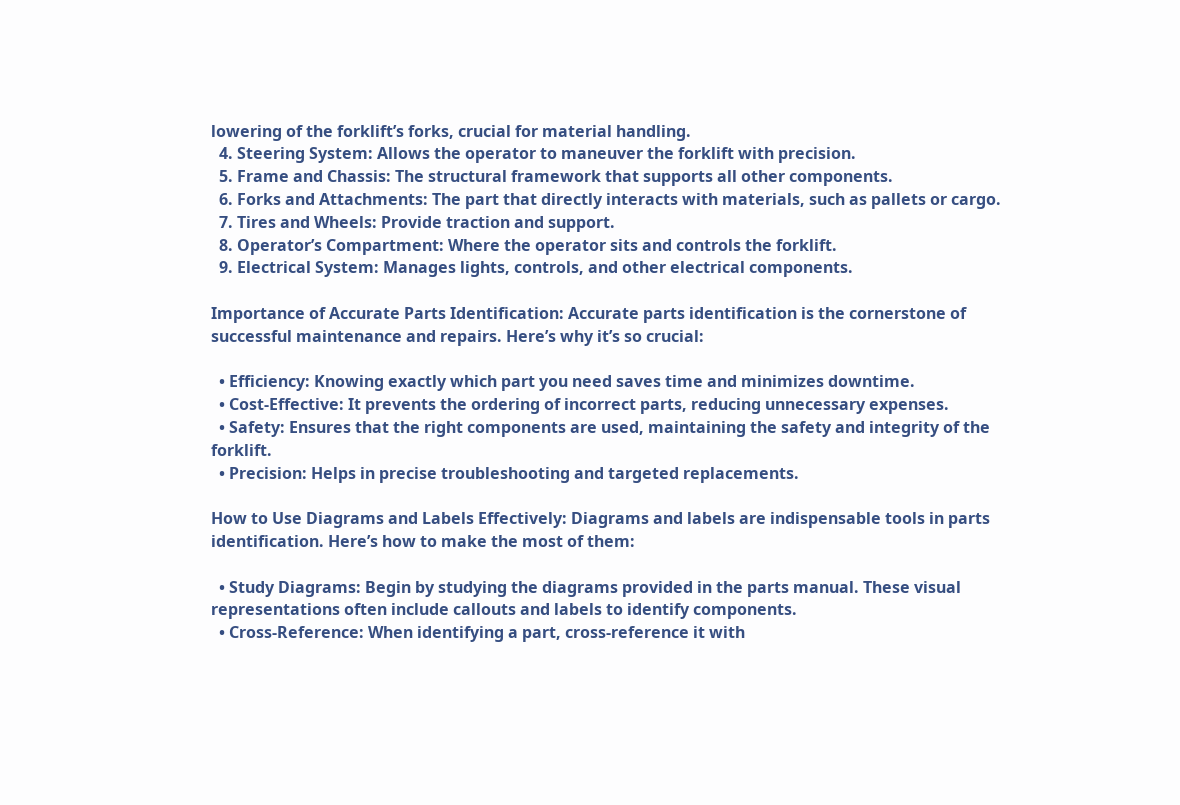lowering of the forklift’s forks, crucial for material handling.
  4. Steering System: Allows the operator to maneuver the forklift with precision.
  5. Frame and Chassis: The structural framework that supports all other components.
  6. Forks and Attachments: The part that directly interacts with materials, such as pallets or cargo.
  7. Tires and Wheels: Provide traction and support.
  8. Operator’s Compartment: Where the operator sits and controls the forklift.
  9. Electrical System: Manages lights, controls, and other electrical components.

Importance of Accurate Parts Identification: Accurate parts identification is the cornerstone of successful maintenance and repairs. Here’s why it’s so crucial:

  • Efficiency: Knowing exactly which part you need saves time and minimizes downtime.
  • Cost-Effective: It prevents the ordering of incorrect parts, reducing unnecessary expenses.
  • Safety: Ensures that the right components are used, maintaining the safety and integrity of the forklift.
  • Precision: Helps in precise troubleshooting and targeted replacements.

How to Use Diagrams and Labels Effectively: Diagrams and labels are indispensable tools in parts identification. Here’s how to make the most of them:

  • Study Diagrams: Begin by studying the diagrams provided in the parts manual. These visual representations often include callouts and labels to identify components.
  • Cross-Reference: When identifying a part, cross-reference it with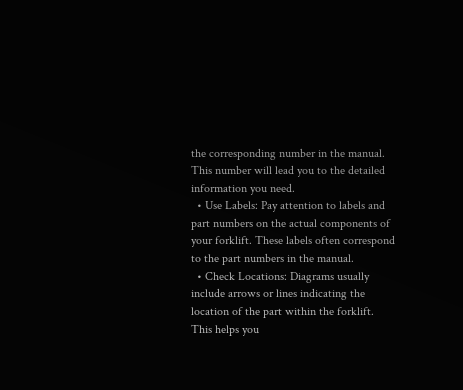the corresponding number in the manual. This number will lead you to the detailed information you need.
  • Use Labels: Pay attention to labels and part numbers on the actual components of your forklift. These labels often correspond to the part numbers in the manual.
  • Check Locations: Diagrams usually include arrows or lines indicating the location of the part within the forklift. This helps you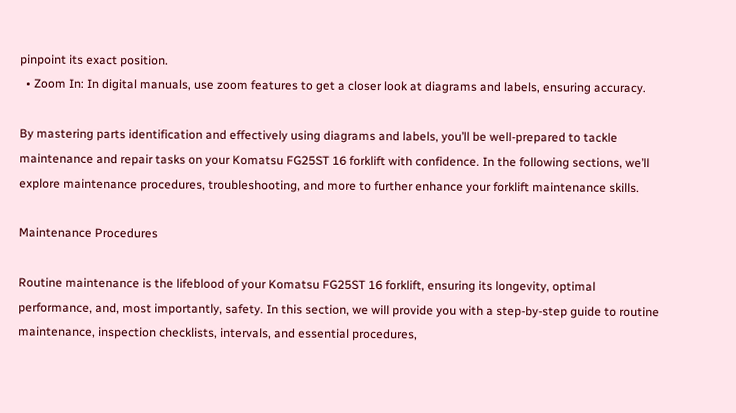pinpoint its exact position.
  • Zoom In: In digital manuals, use zoom features to get a closer look at diagrams and labels, ensuring accuracy.

By mastering parts identification and effectively using diagrams and labels, you’ll be well-prepared to tackle maintenance and repair tasks on your Komatsu FG25ST 16 forklift with confidence. In the following sections, we’ll explore maintenance procedures, troubleshooting, and more to further enhance your forklift maintenance skills.

Maintenance Procedures

Routine maintenance is the lifeblood of your Komatsu FG25ST 16 forklift, ensuring its longevity, optimal performance, and, most importantly, safety. In this section, we will provide you with a step-by-step guide to routine maintenance, inspection checklists, intervals, and essential procedures,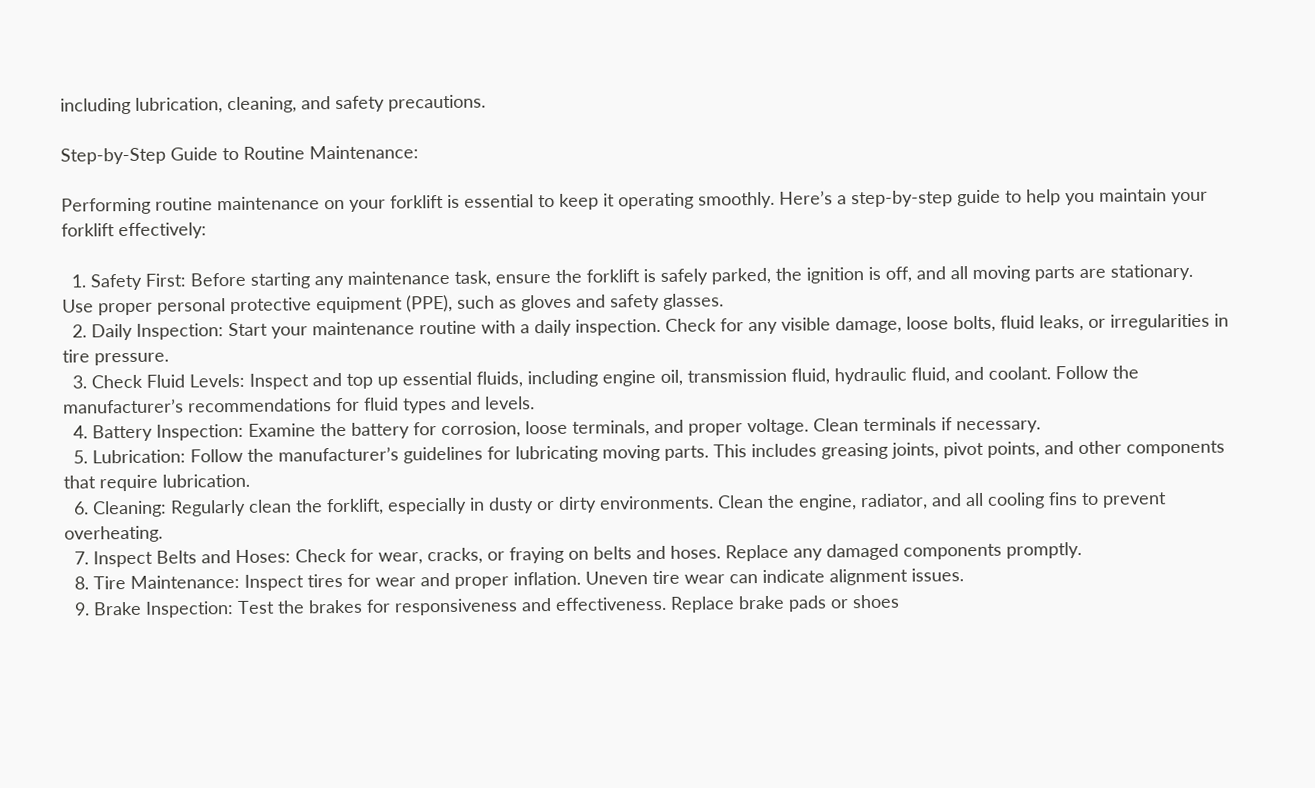including lubrication, cleaning, and safety precautions.

Step-by-Step Guide to Routine Maintenance:

Performing routine maintenance on your forklift is essential to keep it operating smoothly. Here’s a step-by-step guide to help you maintain your forklift effectively:

  1. Safety First: Before starting any maintenance task, ensure the forklift is safely parked, the ignition is off, and all moving parts are stationary. Use proper personal protective equipment (PPE), such as gloves and safety glasses.
  2. Daily Inspection: Start your maintenance routine with a daily inspection. Check for any visible damage, loose bolts, fluid leaks, or irregularities in tire pressure.
  3. Check Fluid Levels: Inspect and top up essential fluids, including engine oil, transmission fluid, hydraulic fluid, and coolant. Follow the manufacturer’s recommendations for fluid types and levels.
  4. Battery Inspection: Examine the battery for corrosion, loose terminals, and proper voltage. Clean terminals if necessary.
  5. Lubrication: Follow the manufacturer’s guidelines for lubricating moving parts. This includes greasing joints, pivot points, and other components that require lubrication.
  6. Cleaning: Regularly clean the forklift, especially in dusty or dirty environments. Clean the engine, radiator, and all cooling fins to prevent overheating.
  7. Inspect Belts and Hoses: Check for wear, cracks, or fraying on belts and hoses. Replace any damaged components promptly.
  8. Tire Maintenance: Inspect tires for wear and proper inflation. Uneven tire wear can indicate alignment issues.
  9. Brake Inspection: Test the brakes for responsiveness and effectiveness. Replace brake pads or shoes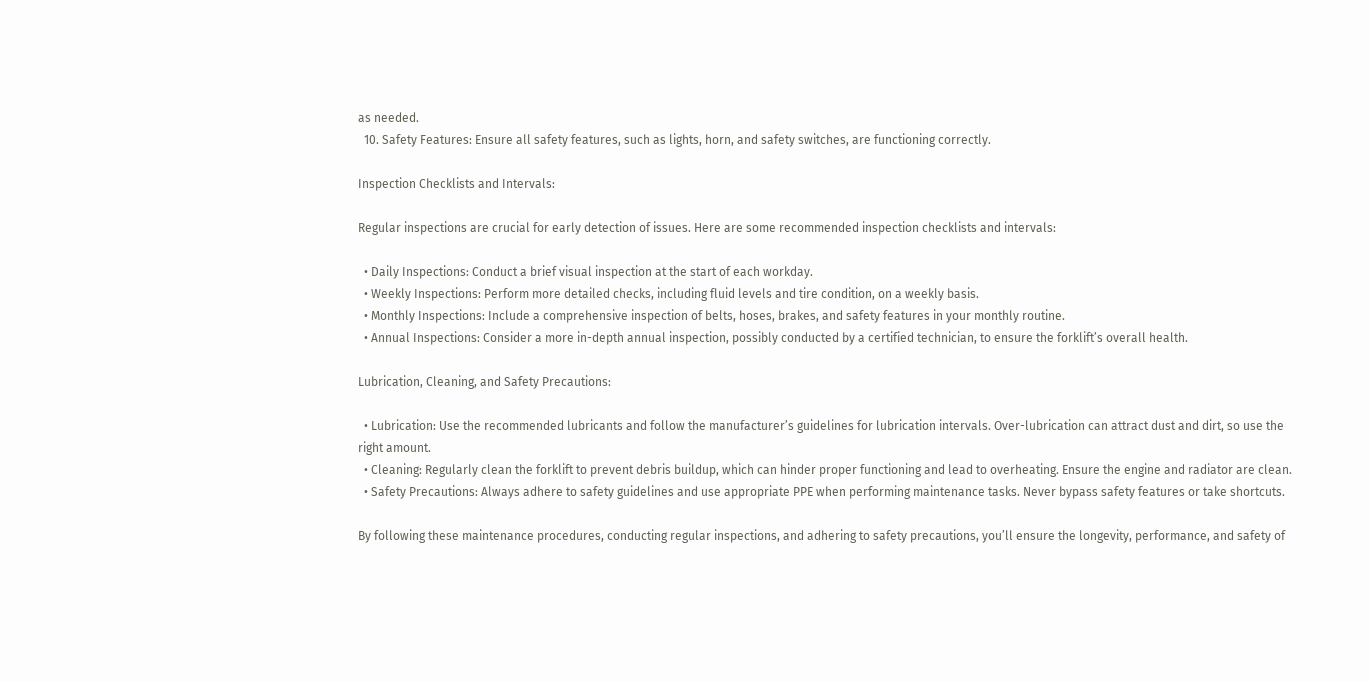as needed.
  10. Safety Features: Ensure all safety features, such as lights, horn, and safety switches, are functioning correctly.

Inspection Checklists and Intervals:

Regular inspections are crucial for early detection of issues. Here are some recommended inspection checklists and intervals:

  • Daily Inspections: Conduct a brief visual inspection at the start of each workday.
  • Weekly Inspections: Perform more detailed checks, including fluid levels and tire condition, on a weekly basis.
  • Monthly Inspections: Include a comprehensive inspection of belts, hoses, brakes, and safety features in your monthly routine.
  • Annual Inspections: Consider a more in-depth annual inspection, possibly conducted by a certified technician, to ensure the forklift’s overall health.

Lubrication, Cleaning, and Safety Precautions:

  • Lubrication: Use the recommended lubricants and follow the manufacturer’s guidelines for lubrication intervals. Over-lubrication can attract dust and dirt, so use the right amount.
  • Cleaning: Regularly clean the forklift to prevent debris buildup, which can hinder proper functioning and lead to overheating. Ensure the engine and radiator are clean.
  • Safety Precautions: Always adhere to safety guidelines and use appropriate PPE when performing maintenance tasks. Never bypass safety features or take shortcuts.

By following these maintenance procedures, conducting regular inspections, and adhering to safety precautions, you’ll ensure the longevity, performance, and safety of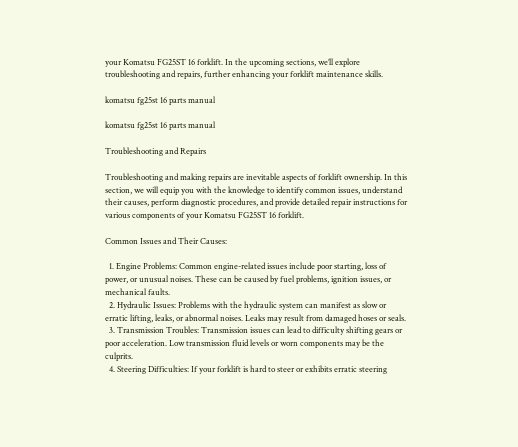your Komatsu FG25ST 16 forklift. In the upcoming sections, we’ll explore troubleshooting and repairs, further enhancing your forklift maintenance skills.

komatsu fg25st 16 parts manual

komatsu fg25st 16 parts manual

Troubleshooting and Repairs

Troubleshooting and making repairs are inevitable aspects of forklift ownership. In this section, we will equip you with the knowledge to identify common issues, understand their causes, perform diagnostic procedures, and provide detailed repair instructions for various components of your Komatsu FG25ST 16 forklift.

Common Issues and Their Causes:

  1. Engine Problems: Common engine-related issues include poor starting, loss of power, or unusual noises. These can be caused by fuel problems, ignition issues, or mechanical faults.
  2. Hydraulic Issues: Problems with the hydraulic system can manifest as slow or erratic lifting, leaks, or abnormal noises. Leaks may result from damaged hoses or seals.
  3. Transmission Troubles: Transmission issues can lead to difficulty shifting gears or poor acceleration. Low transmission fluid levels or worn components may be the culprits.
  4. Steering Difficulties: If your forklift is hard to steer or exhibits erratic steering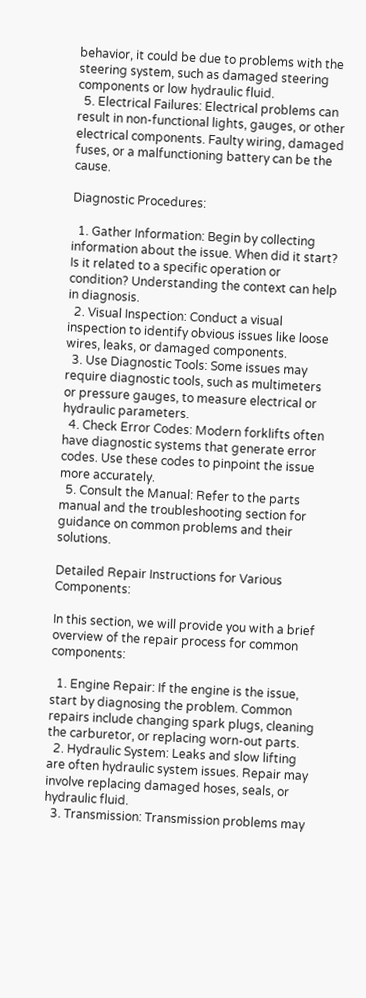behavior, it could be due to problems with the steering system, such as damaged steering components or low hydraulic fluid.
  5. Electrical Failures: Electrical problems can result in non-functional lights, gauges, or other electrical components. Faulty wiring, damaged fuses, or a malfunctioning battery can be the cause.

Diagnostic Procedures:

  1. Gather Information: Begin by collecting information about the issue. When did it start? Is it related to a specific operation or condition? Understanding the context can help in diagnosis.
  2. Visual Inspection: Conduct a visual inspection to identify obvious issues like loose wires, leaks, or damaged components.
  3. Use Diagnostic Tools: Some issues may require diagnostic tools, such as multimeters or pressure gauges, to measure electrical or hydraulic parameters.
  4. Check Error Codes: Modern forklifts often have diagnostic systems that generate error codes. Use these codes to pinpoint the issue more accurately.
  5. Consult the Manual: Refer to the parts manual and the troubleshooting section for guidance on common problems and their solutions.

Detailed Repair Instructions for Various Components:

In this section, we will provide you with a brief overview of the repair process for common components:

  1. Engine Repair: If the engine is the issue, start by diagnosing the problem. Common repairs include changing spark plugs, cleaning the carburetor, or replacing worn-out parts.
  2. Hydraulic System: Leaks and slow lifting are often hydraulic system issues. Repair may involve replacing damaged hoses, seals, or hydraulic fluid.
  3. Transmission: Transmission problems may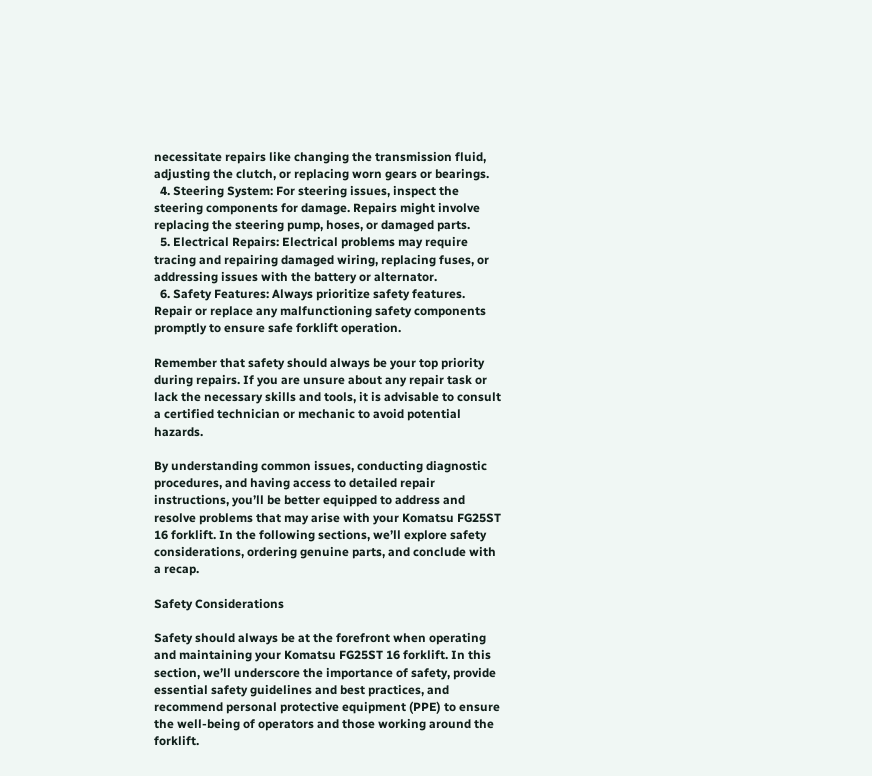necessitate repairs like changing the transmission fluid, adjusting the clutch, or replacing worn gears or bearings.
  4. Steering System: For steering issues, inspect the steering components for damage. Repairs might involve replacing the steering pump, hoses, or damaged parts.
  5. Electrical Repairs: Electrical problems may require tracing and repairing damaged wiring, replacing fuses, or addressing issues with the battery or alternator.
  6. Safety Features: Always prioritize safety features. Repair or replace any malfunctioning safety components promptly to ensure safe forklift operation.

Remember that safety should always be your top priority during repairs. If you are unsure about any repair task or lack the necessary skills and tools, it is advisable to consult a certified technician or mechanic to avoid potential hazards.

By understanding common issues, conducting diagnostic procedures, and having access to detailed repair instructions, you’ll be better equipped to address and resolve problems that may arise with your Komatsu FG25ST 16 forklift. In the following sections, we’ll explore safety considerations, ordering genuine parts, and conclude with a recap.

Safety Considerations

Safety should always be at the forefront when operating and maintaining your Komatsu FG25ST 16 forklift. In this section, we’ll underscore the importance of safety, provide essential safety guidelines and best practices, and recommend personal protective equipment (PPE) to ensure the well-being of operators and those working around the forklift.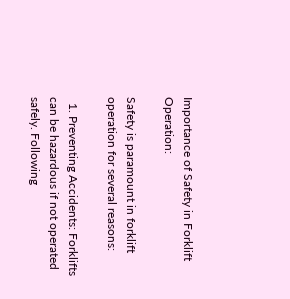Importance of Safety in Forklift Operation:

Safety is paramount in forklift operation for several reasons:

  1. Preventing Accidents: Forklifts can be hazardous if not operated safely. Following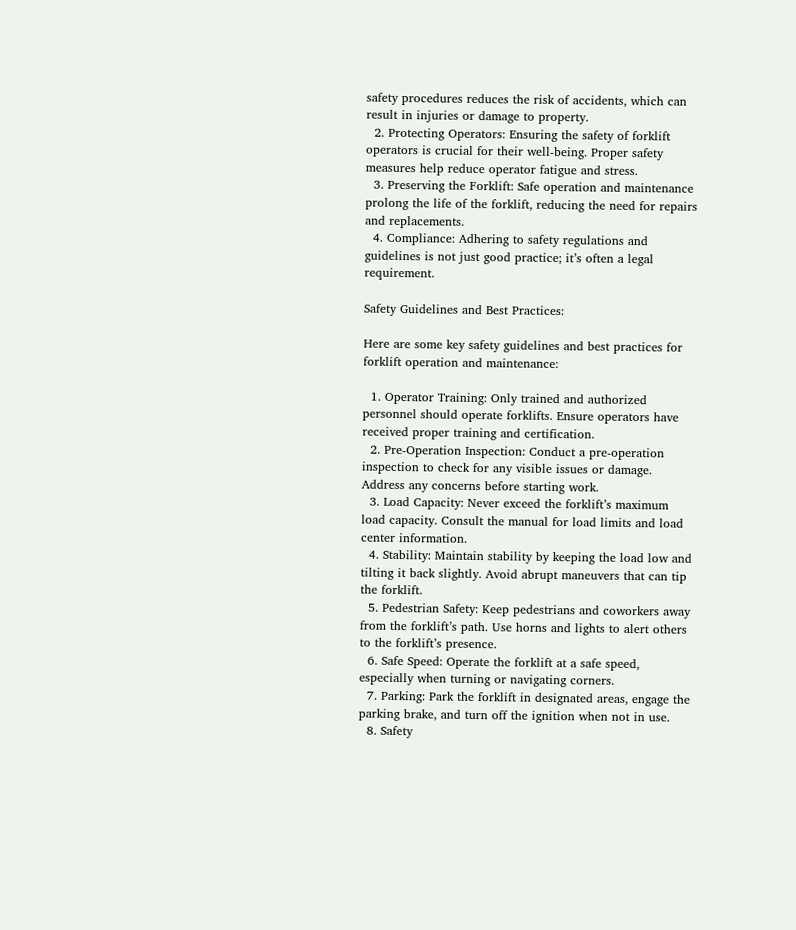safety procedures reduces the risk of accidents, which can result in injuries or damage to property.
  2. Protecting Operators: Ensuring the safety of forklift operators is crucial for their well-being. Proper safety measures help reduce operator fatigue and stress.
  3. Preserving the Forklift: Safe operation and maintenance prolong the life of the forklift, reducing the need for repairs and replacements.
  4. Compliance: Adhering to safety regulations and guidelines is not just good practice; it’s often a legal requirement.

Safety Guidelines and Best Practices:

Here are some key safety guidelines and best practices for forklift operation and maintenance:

  1. Operator Training: Only trained and authorized personnel should operate forklifts. Ensure operators have received proper training and certification.
  2. Pre-Operation Inspection: Conduct a pre-operation inspection to check for any visible issues or damage. Address any concerns before starting work.
  3. Load Capacity: Never exceed the forklift’s maximum load capacity. Consult the manual for load limits and load center information.
  4. Stability: Maintain stability by keeping the load low and tilting it back slightly. Avoid abrupt maneuvers that can tip the forklift.
  5. Pedestrian Safety: Keep pedestrians and coworkers away from the forklift’s path. Use horns and lights to alert others to the forklift’s presence.
  6. Safe Speed: Operate the forklift at a safe speed, especially when turning or navigating corners.
  7. Parking: Park the forklift in designated areas, engage the parking brake, and turn off the ignition when not in use.
  8. Safety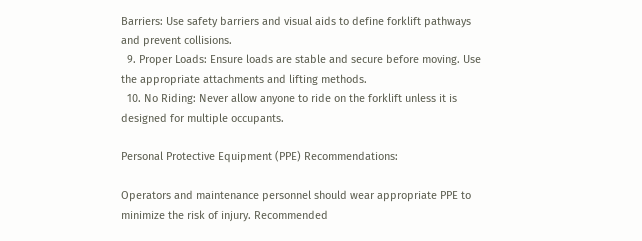Barriers: Use safety barriers and visual aids to define forklift pathways and prevent collisions.
  9. Proper Loads: Ensure loads are stable and secure before moving. Use the appropriate attachments and lifting methods.
  10. No Riding: Never allow anyone to ride on the forklift unless it is designed for multiple occupants.

Personal Protective Equipment (PPE) Recommendations:

Operators and maintenance personnel should wear appropriate PPE to minimize the risk of injury. Recommended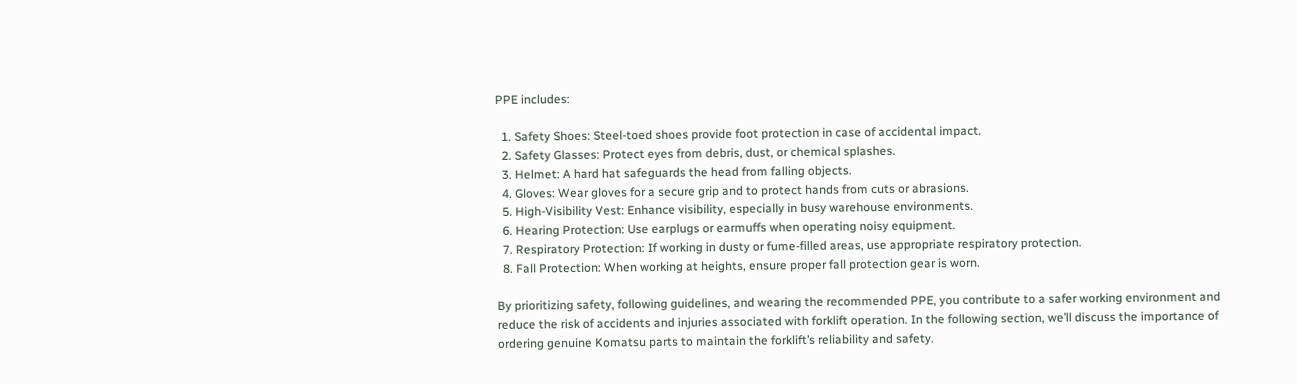PPE includes:

  1. Safety Shoes: Steel-toed shoes provide foot protection in case of accidental impact.
  2. Safety Glasses: Protect eyes from debris, dust, or chemical splashes.
  3. Helmet: A hard hat safeguards the head from falling objects.
  4. Gloves: Wear gloves for a secure grip and to protect hands from cuts or abrasions.
  5. High-Visibility Vest: Enhance visibility, especially in busy warehouse environments.
  6. Hearing Protection: Use earplugs or earmuffs when operating noisy equipment.
  7. Respiratory Protection: If working in dusty or fume-filled areas, use appropriate respiratory protection.
  8. Fall Protection: When working at heights, ensure proper fall protection gear is worn.

By prioritizing safety, following guidelines, and wearing the recommended PPE, you contribute to a safer working environment and reduce the risk of accidents and injuries associated with forklift operation. In the following section, we’ll discuss the importance of ordering genuine Komatsu parts to maintain the forklift’s reliability and safety.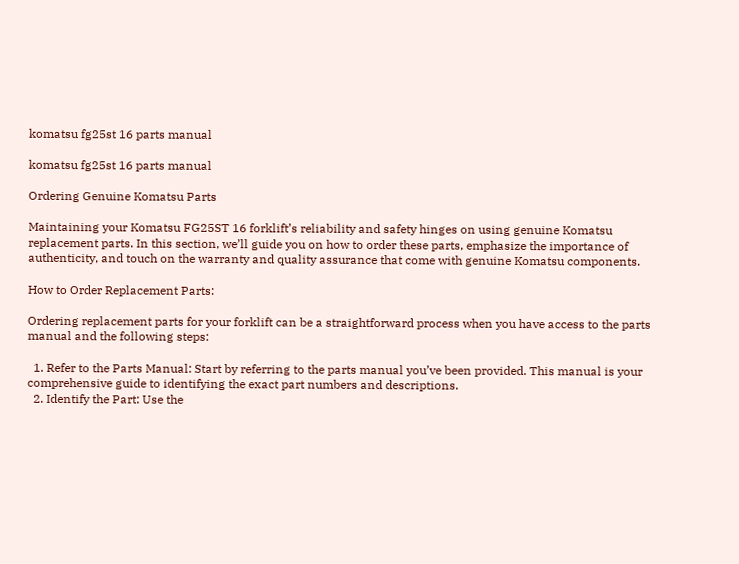komatsu fg25st 16 parts manual

komatsu fg25st 16 parts manual

Ordering Genuine Komatsu Parts

Maintaining your Komatsu FG25ST 16 forklift’s reliability and safety hinges on using genuine Komatsu replacement parts. In this section, we’ll guide you on how to order these parts, emphasize the importance of authenticity, and touch on the warranty and quality assurance that come with genuine Komatsu components.

How to Order Replacement Parts:

Ordering replacement parts for your forklift can be a straightforward process when you have access to the parts manual and the following steps:

  1. Refer to the Parts Manual: Start by referring to the parts manual you’ve been provided. This manual is your comprehensive guide to identifying the exact part numbers and descriptions.
  2. Identify the Part: Use the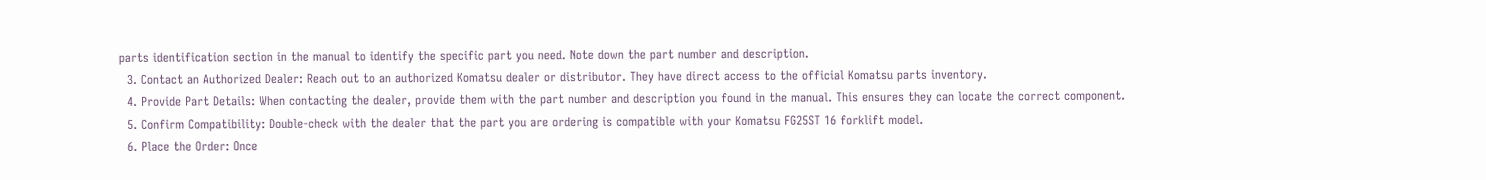parts identification section in the manual to identify the specific part you need. Note down the part number and description.
  3. Contact an Authorized Dealer: Reach out to an authorized Komatsu dealer or distributor. They have direct access to the official Komatsu parts inventory.
  4. Provide Part Details: When contacting the dealer, provide them with the part number and description you found in the manual. This ensures they can locate the correct component.
  5. Confirm Compatibility: Double-check with the dealer that the part you are ordering is compatible with your Komatsu FG25ST 16 forklift model.
  6. Place the Order: Once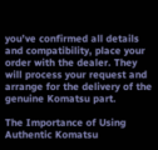you’ve confirmed all details and compatibility, place your order with the dealer. They will process your request and arrange for the delivery of the genuine Komatsu part.

The Importance of Using Authentic Komatsu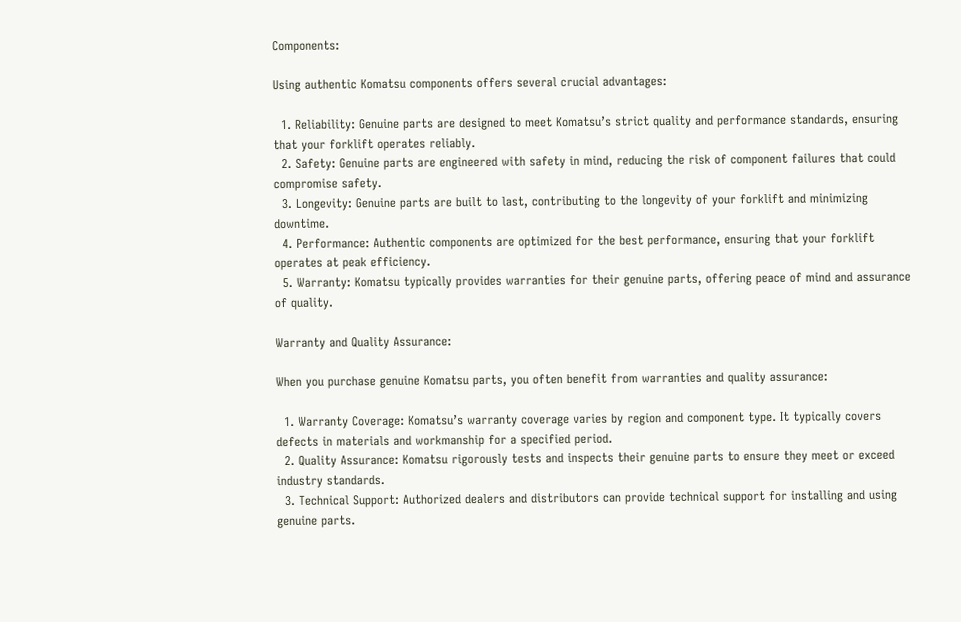Components:

Using authentic Komatsu components offers several crucial advantages:

  1. Reliability: Genuine parts are designed to meet Komatsu’s strict quality and performance standards, ensuring that your forklift operates reliably.
  2. Safety: Genuine parts are engineered with safety in mind, reducing the risk of component failures that could compromise safety.
  3. Longevity: Genuine parts are built to last, contributing to the longevity of your forklift and minimizing downtime.
  4. Performance: Authentic components are optimized for the best performance, ensuring that your forklift operates at peak efficiency.
  5. Warranty: Komatsu typically provides warranties for their genuine parts, offering peace of mind and assurance of quality.

Warranty and Quality Assurance:

When you purchase genuine Komatsu parts, you often benefit from warranties and quality assurance:

  1. Warranty Coverage: Komatsu’s warranty coverage varies by region and component type. It typically covers defects in materials and workmanship for a specified period.
  2. Quality Assurance: Komatsu rigorously tests and inspects their genuine parts to ensure they meet or exceed industry standards.
  3. Technical Support: Authorized dealers and distributors can provide technical support for installing and using genuine parts.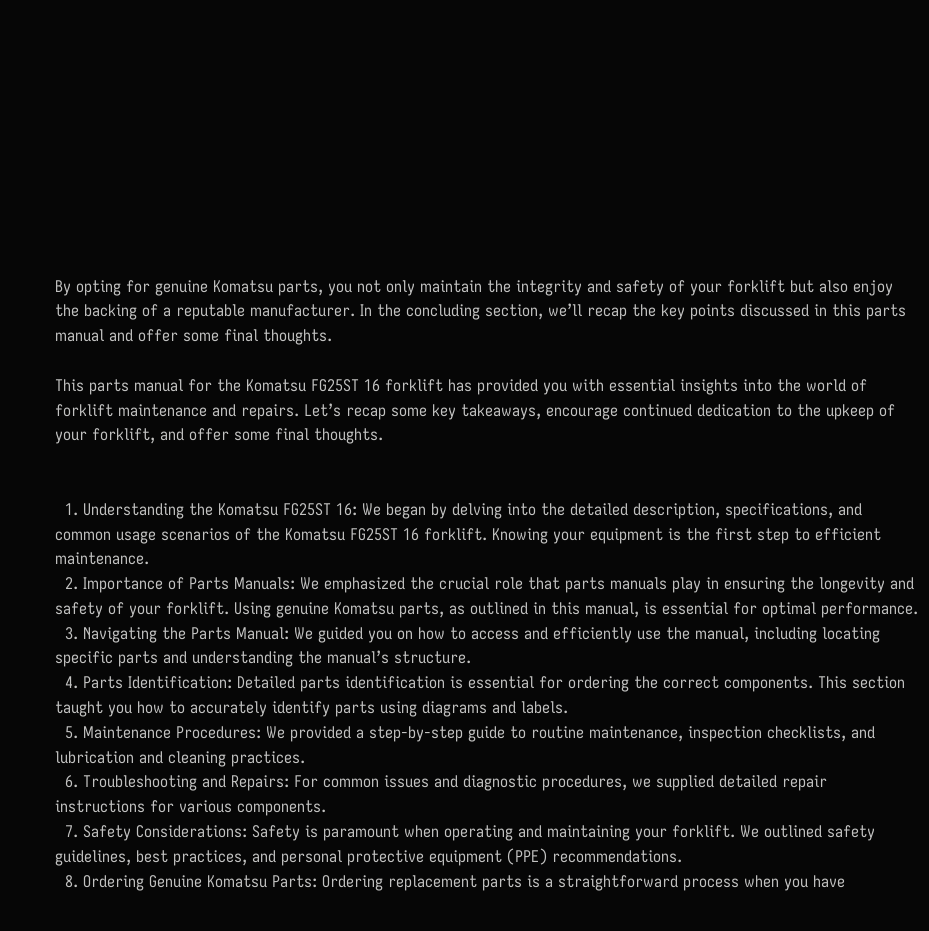By opting for genuine Komatsu parts, you not only maintain the integrity and safety of your forklift but also enjoy the backing of a reputable manufacturer. In the concluding section, we’ll recap the key points discussed in this parts manual and offer some final thoughts.

This parts manual for the Komatsu FG25ST 16 forklift has provided you with essential insights into the world of forklift maintenance and repairs. Let’s recap some key takeaways, encourage continued dedication to the upkeep of your forklift, and offer some final thoughts.


  1. Understanding the Komatsu FG25ST 16: We began by delving into the detailed description, specifications, and common usage scenarios of the Komatsu FG25ST 16 forklift. Knowing your equipment is the first step to efficient maintenance.
  2. Importance of Parts Manuals: We emphasized the crucial role that parts manuals play in ensuring the longevity and safety of your forklift. Using genuine Komatsu parts, as outlined in this manual, is essential for optimal performance.
  3. Navigating the Parts Manual: We guided you on how to access and efficiently use the manual, including locating specific parts and understanding the manual’s structure.
  4. Parts Identification: Detailed parts identification is essential for ordering the correct components. This section taught you how to accurately identify parts using diagrams and labels.
  5. Maintenance Procedures: We provided a step-by-step guide to routine maintenance, inspection checklists, and lubrication and cleaning practices.
  6. Troubleshooting and Repairs: For common issues and diagnostic procedures, we supplied detailed repair instructions for various components.
  7. Safety Considerations: Safety is paramount when operating and maintaining your forklift. We outlined safety guidelines, best practices, and personal protective equipment (PPE) recommendations.
  8. Ordering Genuine Komatsu Parts: Ordering replacement parts is a straightforward process when you have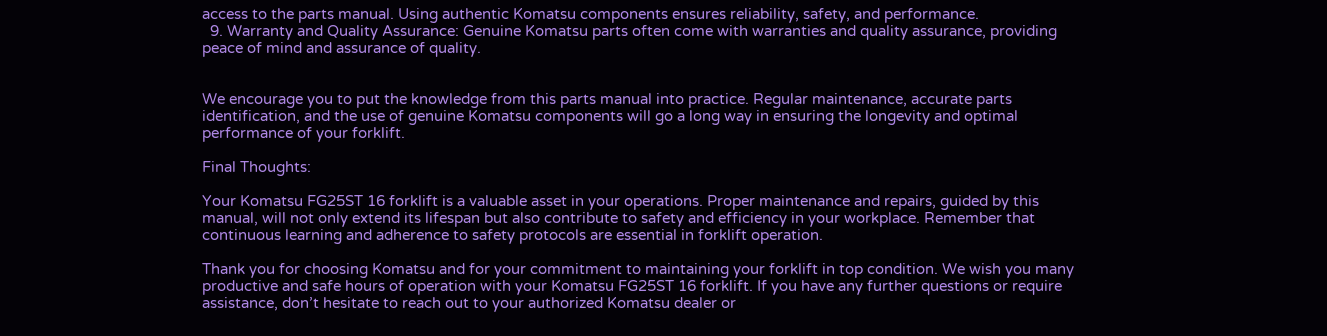access to the parts manual. Using authentic Komatsu components ensures reliability, safety, and performance.
  9. Warranty and Quality Assurance: Genuine Komatsu parts often come with warranties and quality assurance, providing peace of mind and assurance of quality.


We encourage you to put the knowledge from this parts manual into practice. Regular maintenance, accurate parts identification, and the use of genuine Komatsu components will go a long way in ensuring the longevity and optimal performance of your forklift.

Final Thoughts:

Your Komatsu FG25ST 16 forklift is a valuable asset in your operations. Proper maintenance and repairs, guided by this manual, will not only extend its lifespan but also contribute to safety and efficiency in your workplace. Remember that continuous learning and adherence to safety protocols are essential in forklift operation.

Thank you for choosing Komatsu and for your commitment to maintaining your forklift in top condition. We wish you many productive and safe hours of operation with your Komatsu FG25ST 16 forklift. If you have any further questions or require assistance, don’t hesitate to reach out to your authorized Komatsu dealer or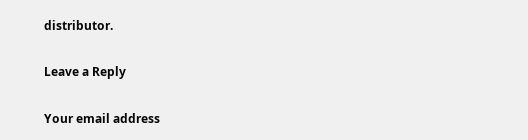distributor.

Leave a Reply

Your email address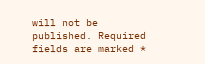will not be published. Required fields are marked *